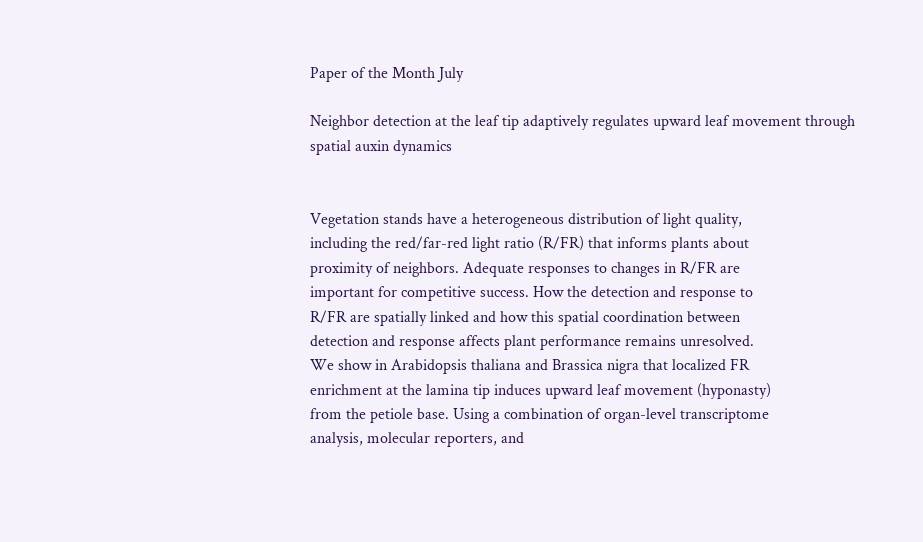Paper of the Month July

Neighbor detection at the leaf tip adaptively regulates upward leaf movement through spatial auxin dynamics


Vegetation stands have a heterogeneous distribution of light quality,
including the red/far-red light ratio (R/FR) that informs plants about
proximity of neighbors. Adequate responses to changes in R/FR are
important for competitive success. How the detection and response to
R/FR are spatially linked and how this spatial coordination between
detection and response affects plant performance remains unresolved.
We show in Arabidopsis thaliana and Brassica nigra that localized FR
enrichment at the lamina tip induces upward leaf movement (hyponasty)
from the petiole base. Using a combination of organ-level transcriptome
analysis, molecular reporters, and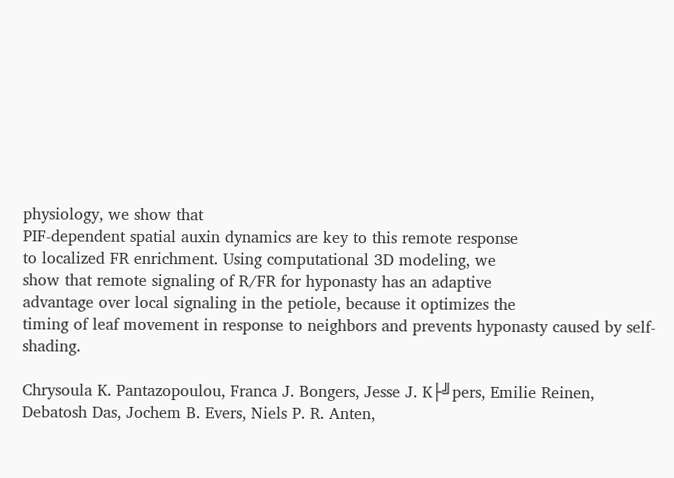physiology, we show that
PIF-dependent spatial auxin dynamics are key to this remote response
to localized FR enrichment. Using computational 3D modeling, we
show that remote signaling of R/FR for hyponasty has an adaptive
advantage over local signaling in the petiole, because it optimizes the
timing of leaf movement in response to neighbors and prevents hyponasty caused by self-shading.

Chrysoula K. Pantazopoulou, Franca J. Bongers, Jesse J. K├╝pers, Emilie Reinen, Debatosh Das, Jochem B. Evers, Niels P. R. Anten,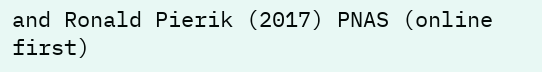and Ronald Pierik (2017) PNAS (online first)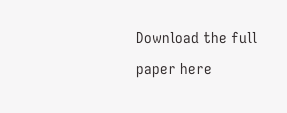Download the full paper here